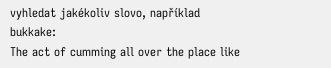vyhledat jakékoliv slovo, například bukkake:
The act of cumming all over the place like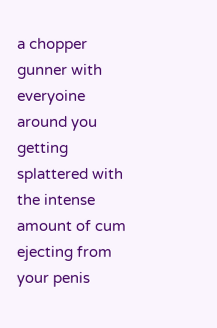a chopper gunner with everyoine around you getting splattered with the intense amount of cum ejecting from your penis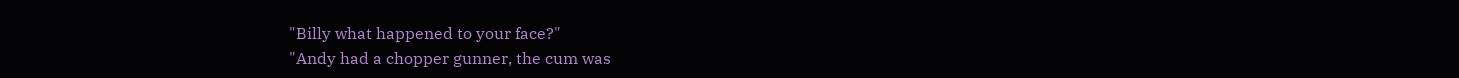"Billy what happened to your face?"
"Andy had a chopper gunner, the cum was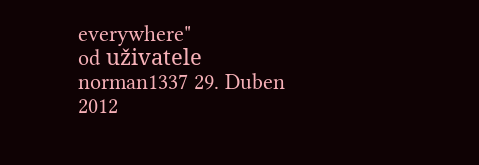everywhere"
od uživatele norman1337 29. Duben 2012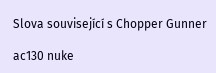Slova související s Chopper Gunner

ac130 nuke